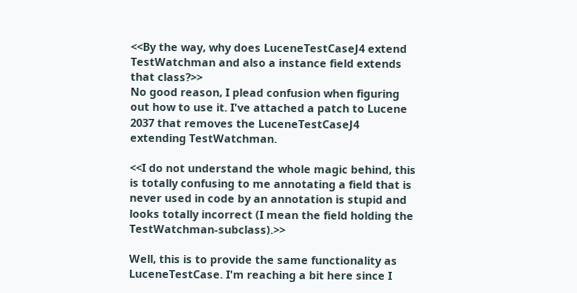<<By the way, why does LuceneTestCaseJ4 extend TestWatchman and also a instance field extends that class?>>
No good reason, I plead confusion when figuring out how to use it. I've attached a patch to Lucene 2037 that removes the LuceneTestCaseJ4 extending TestWatchman.

<<I do not understand the whole magic behind, this is totally confusing to me annotating a field that is never used in code by an annotation is stupid and looks totally incorrect (I mean the field holding the TestWatchman-subclass).>>

Well, this is to provide the same functionality as LuceneTestCase. I'm reaching a bit here since I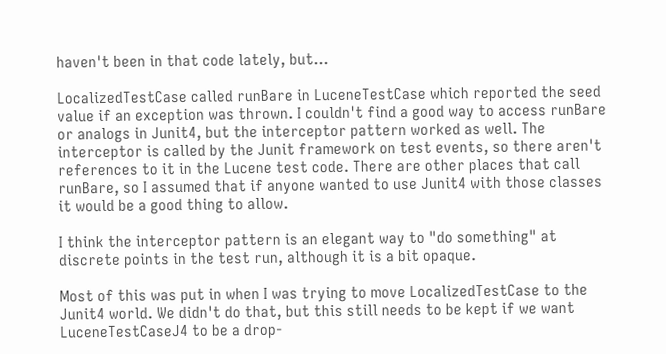haven't been in that code lately, but...

LocalizedTestCase called runBare in LuceneTestCase which reported the seed value if an exception was thrown. I couldn't find a good way to access runBare or analogs in Junit4, but the interceptor pattern worked as well. The interceptor is called by the Junit framework on test events, so there aren't references to it in the Lucene test code. There are other places that call runBare, so I assumed that if anyone wanted to use Junit4 with those classes it would be a good thing to allow.

I think the interceptor pattern is an elegant way to "do something" at discrete points in the test run, although it is a bit opaque.

Most of this was put in when I was trying to move LocalizedTestCase to the Junit4 world. We didn't do that, but this still needs to be kept if we want LuceneTestCaseJ4 to be a drop-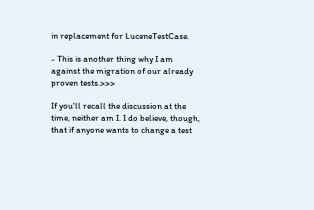in replacement for LuceneTestCase.

- This is another thing why I am against the migration of our already proven tests.>>>

If you'll recall the discussion at the time, neither am I. I do believe, though, that if anyone wants to change a test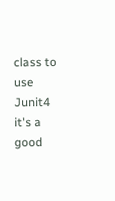class to use Junit4 it's a good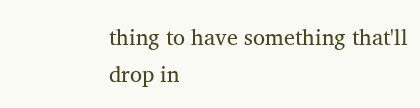thing to have something that'll drop in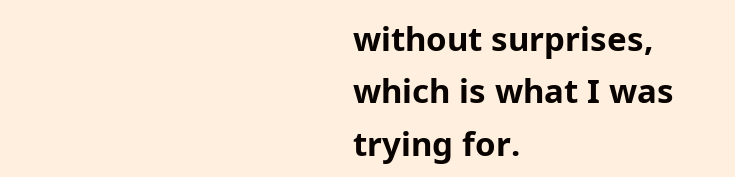without surprises, which is what I was trying for.